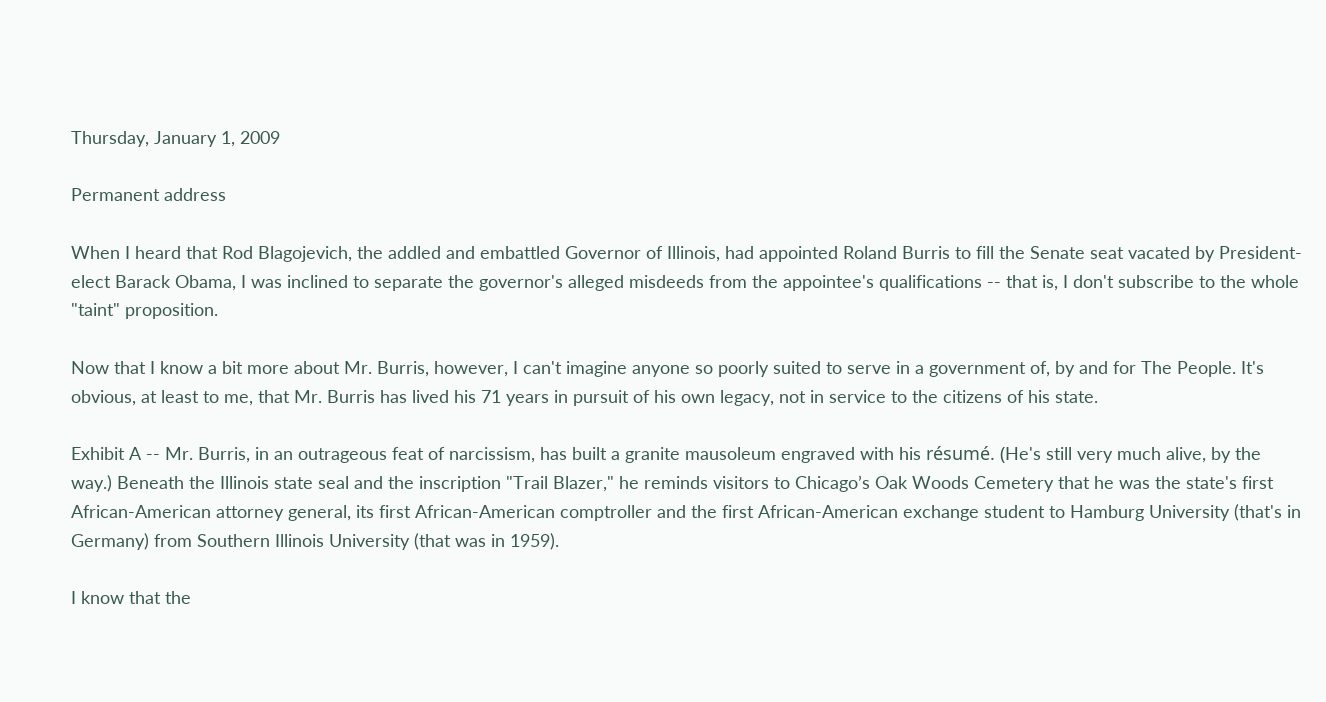Thursday, January 1, 2009

Permanent address

When I heard that Rod Blagojevich, the addled and embattled Governor of Illinois, had appointed Roland Burris to fill the Senate seat vacated by President-elect Barack Obama, I was inclined to separate the governor's alleged misdeeds from the appointee's qualifications -- that is, I don't subscribe to the whole "taint" proposition.

Now that I know a bit more about Mr. Burris, however, I can't imagine anyone so poorly suited to serve in a government of, by and for The People. It's obvious, at least to me, that Mr. Burris has lived his 71 years in pursuit of his own legacy, not in service to the citizens of his state.

Exhibit A -- Mr. Burris, in an outrageous feat of narcissism, has built a granite mausoleum engraved with his résumé. (He's still very much alive, by the way.) Beneath the Illinois state seal and the inscription "Trail Blazer," he reminds visitors to Chicago’s Oak Woods Cemetery that he was the state's first African-American attorney general, its first African-American comptroller and the first African-American exchange student to Hamburg University (that's in Germany) from Southern Illinois University (that was in 1959).

I know that the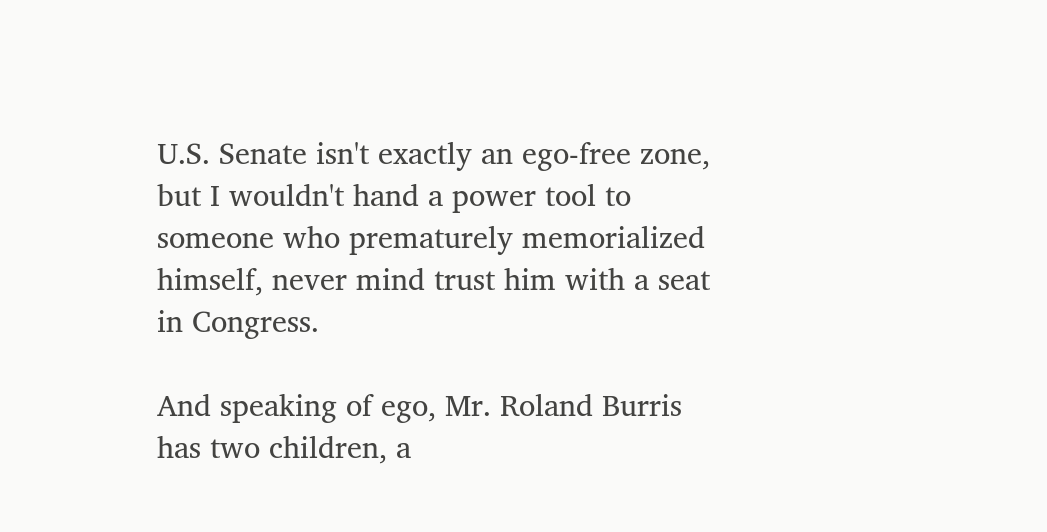U.S. Senate isn't exactly an ego-free zone, but I wouldn't hand a power tool to someone who prematurely memorialized himself, never mind trust him with a seat in Congress.

And speaking of ego, Mr. Roland Burris has two children, a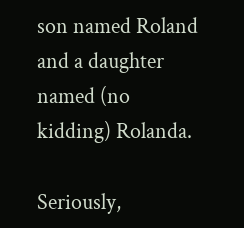son named Roland and a daughter named (no kidding) Rolanda.

Seriously,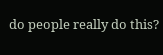do people really do this?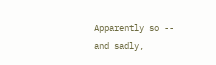Apparently so -- and sadly,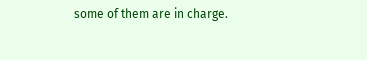some of them are in charge.